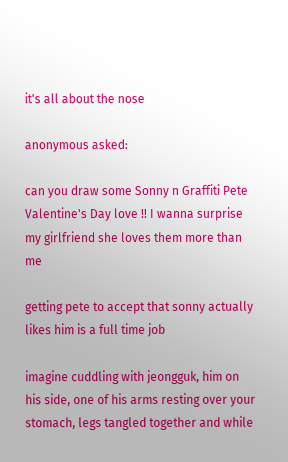it's all about the nose

anonymous asked:

can you draw some Sonny n Graffiti Pete Valentine's Day love !! I wanna surprise my girlfriend she loves them more than me

getting pete to accept that sonny actually likes him is a full time job

imagine cuddling with jeongguk, him on his side, one of his arms resting over your stomach, legs tangled together and while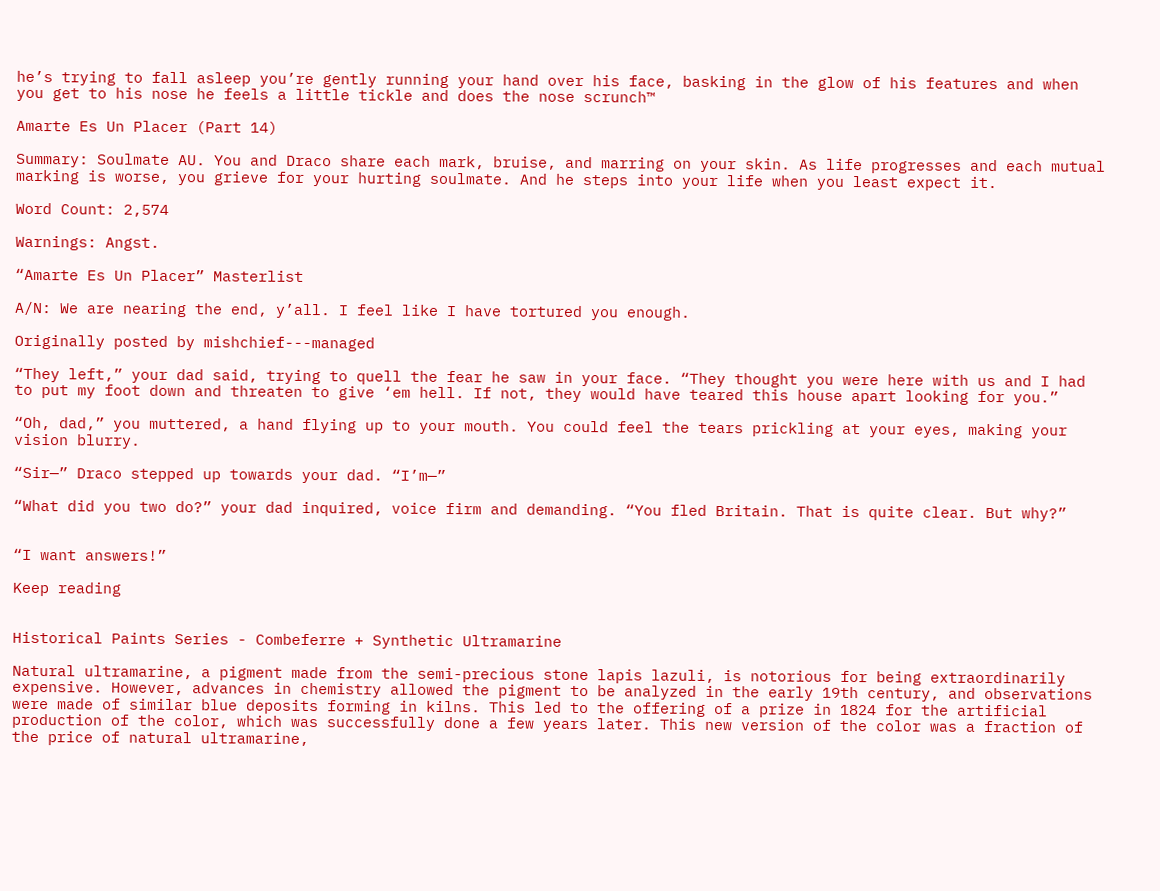he’s trying to fall asleep you’re gently running your hand over his face, basking in the glow of his features and when you get to his nose he feels a little tickle and does the nose scrunch™

Amarte Es Un Placer (Part 14)

Summary: Soulmate AU. You and Draco share each mark, bruise, and marring on your skin. As life progresses and each mutual marking is worse, you grieve for your hurting soulmate. And he steps into your life when you least expect it.

Word Count: 2,574

Warnings: Angst.

“Amarte Es Un Placer” Masterlist

A/N: We are nearing the end, y’all. I feel like I have tortured you enough.

Originally posted by mishchief---managed

“They left,” your dad said, trying to quell the fear he saw in your face. “They thought you were here with us and I had to put my foot down and threaten to give ‘em hell. If not, they would have teared this house apart looking for you.”

“Oh, dad,” you muttered, a hand flying up to your mouth. You could feel the tears prickling at your eyes, making your vision blurry.

“Sir—” Draco stepped up towards your dad. “I’m—”

“What did you two do?” your dad inquired, voice firm and demanding. “You fled Britain. That is quite clear. But why?”


“I want answers!”

Keep reading


Historical Paints Series - Combeferre + Synthetic Ultramarine

Natural ultramarine, a pigment made from the semi-precious stone lapis lazuli, is notorious for being extraordinarily expensive. However, advances in chemistry allowed the pigment to be analyzed in the early 19th century, and observations were made of similar blue deposits forming in kilns. This led to the offering of a prize in 1824 for the artificial production of the color, which was successfully done a few years later. This new version of the color was a fraction of the price of natural ultramarine,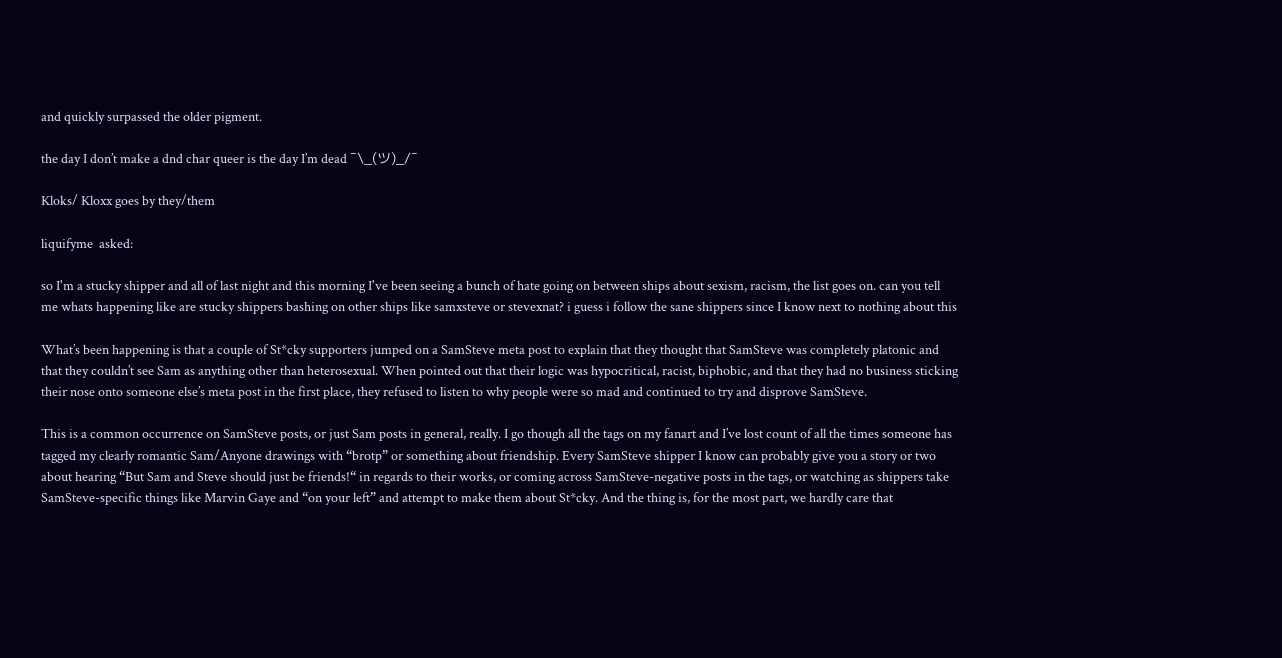and quickly surpassed the older pigment.

the day I don’t make a dnd char queer is the day I’m dead ¯\_(ツ)_/¯

Kloks/ Kloxx goes by they/them

liquifyme  asked:

so I'm a stucky shipper and all of last night and this morning I've been seeing a bunch of hate going on between ships about sexism, racism, the list goes on. can you tell me whats happening like are stucky shippers bashing on other ships like samxsteve or stevexnat? i guess i follow the sane shippers since I know next to nothing about this

What’s been happening is that a couple of St*cky supporters jumped on a SamSteve meta post to explain that they thought that SamSteve was completely platonic and that they couldn’t see Sam as anything other than heterosexual. When pointed out that their logic was hypocritical, racist, biphobic, and that they had no business sticking their nose onto someone else’s meta post in the first place, they refused to listen to why people were so mad and continued to try and disprove SamSteve.

This is a common occurrence on SamSteve posts, or just Sam posts in general, really. I go though all the tags on my fanart and I’ve lost count of all the times someone has tagged my clearly romantic Sam/Anyone drawings with “brotp” or something about friendship. Every SamSteve shipper I know can probably give you a story or two about hearing “But Sam and Steve should just be friends!“ in regards to their works, or coming across SamSteve-negative posts in the tags, or watching as shippers take SamSteve-specific things like Marvin Gaye and “on your left” and attempt to make them about St*cky. And the thing is, for the most part, we hardly care that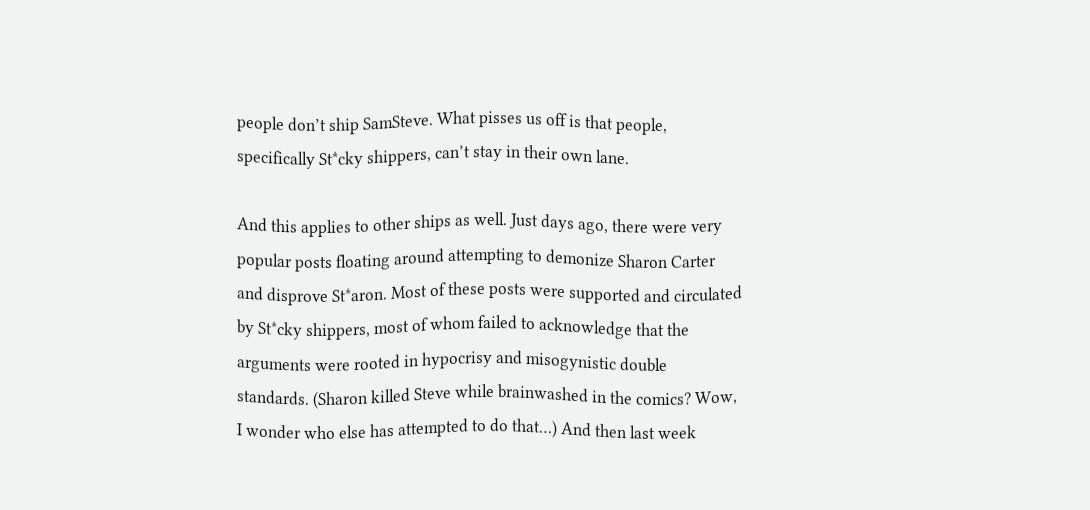people don’t ship SamSteve. What pisses us off is that people, specifically St*cky shippers, can’t stay in their own lane.

And this applies to other ships as well. Just days ago, there were very popular posts floating around attempting to demonize Sharon Carter and disprove St*aron. Most of these posts were supported and circulated by St*cky shippers, most of whom failed to acknowledge that the arguments were rooted in hypocrisy and misogynistic double standards. (Sharon killed Steve while brainwashed in the comics? Wow, I wonder who else has attempted to do that…) And then last week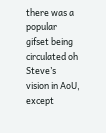there was a popular gifset being circulated oh Steve’s vision in AoU, except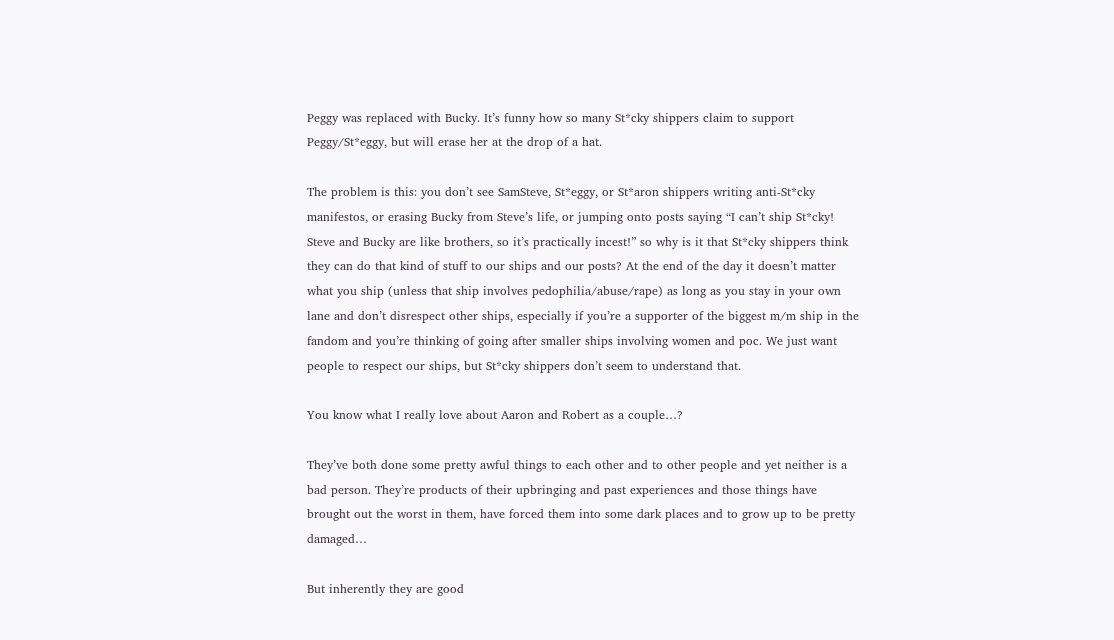Peggy was replaced with Bucky. It’s funny how so many St*cky shippers claim to support Peggy/St*eggy, but will erase her at the drop of a hat.

The problem is this: you don’t see SamSteve, St*eggy, or St*aron shippers writing anti-St*cky manifestos, or erasing Bucky from Steve’s life, or jumping onto posts saying “I can’t ship St*cky! Steve and Bucky are like brothers, so it’s practically incest!” so why is it that St*cky shippers think they can do that kind of stuff to our ships and our posts? At the end of the day it doesn’t matter what you ship (unless that ship involves pedophilia/abuse/rape) as long as you stay in your own lane and don’t disrespect other ships, especially if you’re a supporter of the biggest m/m ship in the fandom and you’re thinking of going after smaller ships involving women and poc. We just want people to respect our ships, but St*cky shippers don’t seem to understand that.

You know what I really love about Aaron and Robert as a couple…?

They’ve both done some pretty awful things to each other and to other people and yet neither is a bad person. They’re products of their upbringing and past experiences and those things have brought out the worst in them, have forced them into some dark places and to grow up to be pretty damaged…

But inherently they are good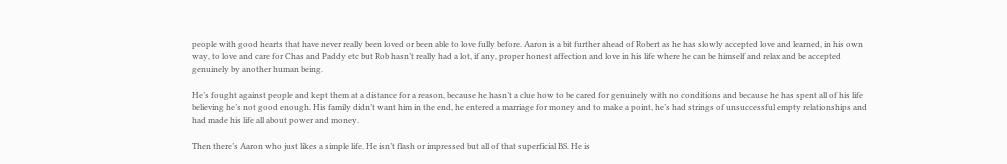people with good hearts that have never really been loved or been able to love fully before. Aaron is a bit further ahead of Robert as he has slowly accepted love and learned, in his own way, to love and care for Chas and Paddy etc but Rob hasn’t really had a lot, if any, proper honest affection and love in his life where he can be himself and relax and be accepted genuinely by another human being.

He’s fought against people and kept them at a distance for a reason, because he hasn’t a clue how to be cared for genuinely with no conditions and because he has spent all of his life believing he’s not good enough. His family didn’t want him in the end, he entered a marriage for money and to make a point, he’s had strings of unsuccessful empty relationships and had made his life all about power and money.

Then there’s Aaron who just likes a simple life. He isn’t flash or impressed but all of that superficial BS. He is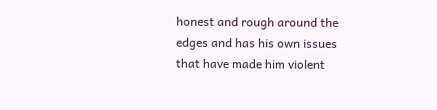honest and rough around the edges and has his own issues that have made him violent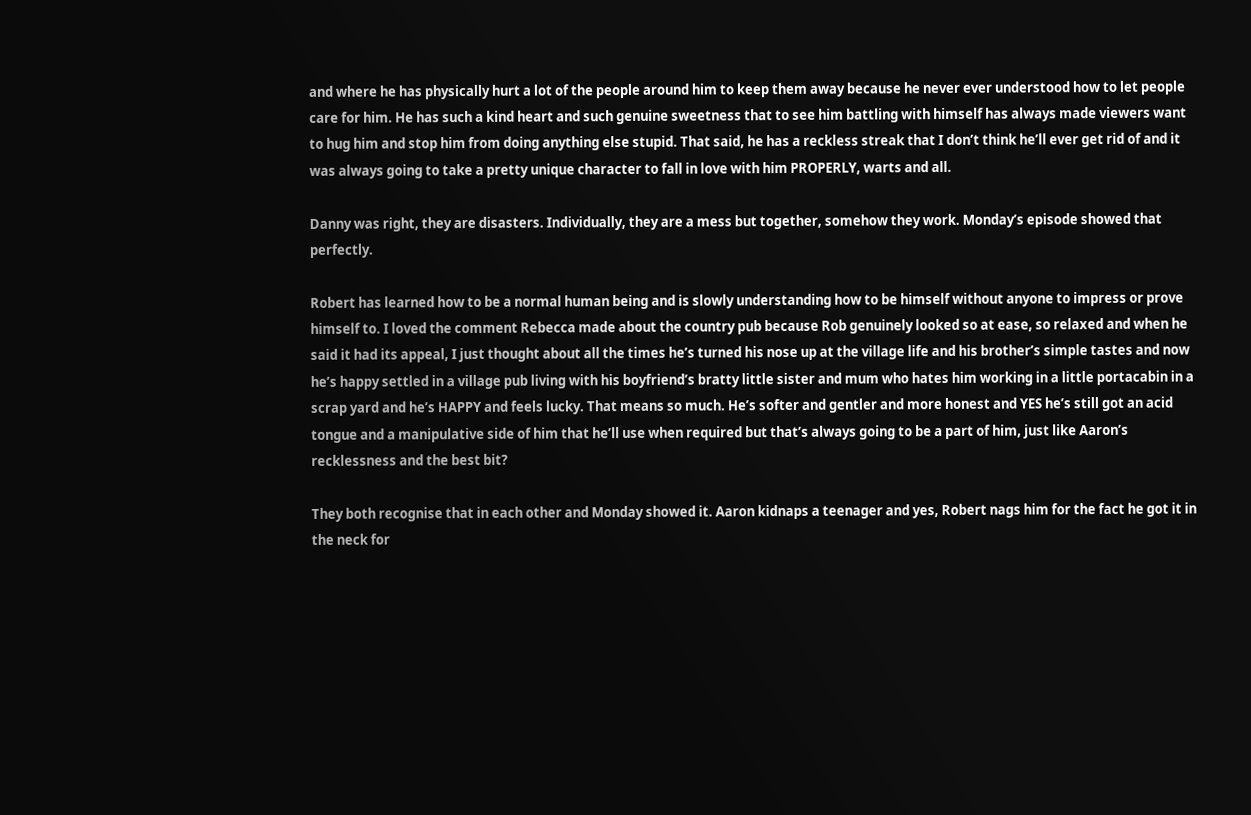and where he has physically hurt a lot of the people around him to keep them away because he never ever understood how to let people care for him. He has such a kind heart and such genuine sweetness that to see him battling with himself has always made viewers want to hug him and stop him from doing anything else stupid. That said, he has a reckless streak that I don’t think he’ll ever get rid of and it was always going to take a pretty unique character to fall in love with him PROPERLY, warts and all.

Danny was right, they are disasters. Individually, they are a mess but together, somehow they work. Monday’s episode showed that perfectly.

Robert has learned how to be a normal human being and is slowly understanding how to be himself without anyone to impress or prove himself to. I loved the comment Rebecca made about the country pub because Rob genuinely looked so at ease, so relaxed and when he said it had its appeal, I just thought about all the times he’s turned his nose up at the village life and his brother’s simple tastes and now he’s happy settled in a village pub living with his boyfriend’s bratty little sister and mum who hates him working in a little portacabin in a scrap yard and he’s HAPPY and feels lucky. That means so much. He’s softer and gentler and more honest and YES he’s still got an acid tongue and a manipulative side of him that he’ll use when required but that’s always going to be a part of him, just like Aaron’s recklessness and the best bit?

They both recognise that in each other and Monday showed it. Aaron kidnaps a teenager and yes, Robert nags him for the fact he got it in the neck for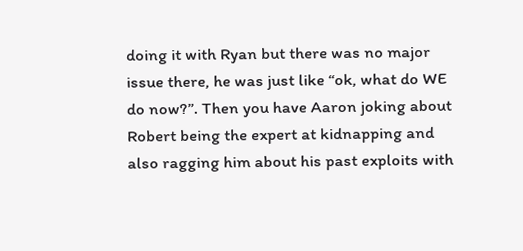doing it with Ryan but there was no major issue there, he was just like “ok, what do WE do now?”. Then you have Aaron joking about Robert being the expert at kidnapping and also ragging him about his past exploits with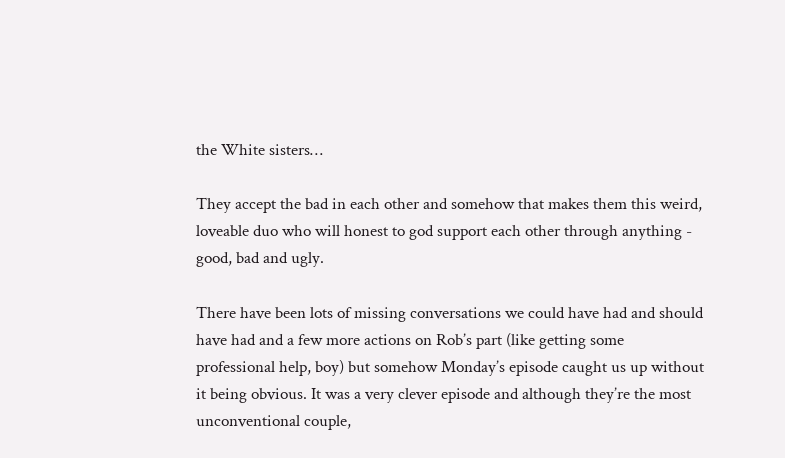the White sisters…

They accept the bad in each other and somehow that makes them this weird, loveable duo who will honest to god support each other through anything - good, bad and ugly.

There have been lots of missing conversations we could have had and should have had and a few more actions on Rob’s part (like getting some professional help, boy) but somehow Monday’s episode caught us up without it being obvious. It was a very clever episode and although they’re the most unconventional couple,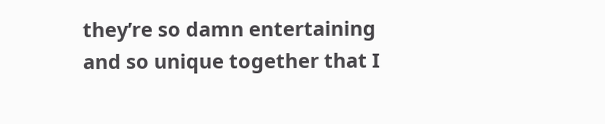they’re so damn entertaining and so unique together that I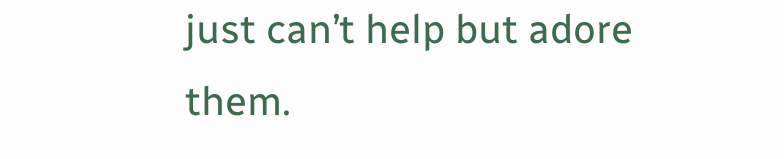just can’t help but adore them.